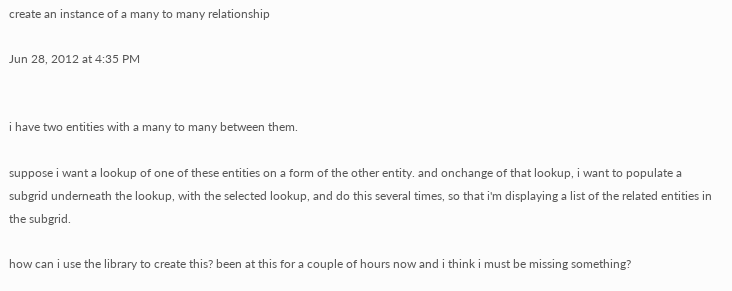create an instance of a many to many relationship

Jun 28, 2012 at 4:35 PM


i have two entities with a many to many between them.

suppose i want a lookup of one of these entities on a form of the other entity. and onchange of that lookup, i want to populate a subgrid underneath the lookup, with the selected lookup, and do this several times, so that i'm displaying a list of the related entities in the subgrid.

how can i use the library to create this? been at this for a couple of hours now and i think i must be missing something?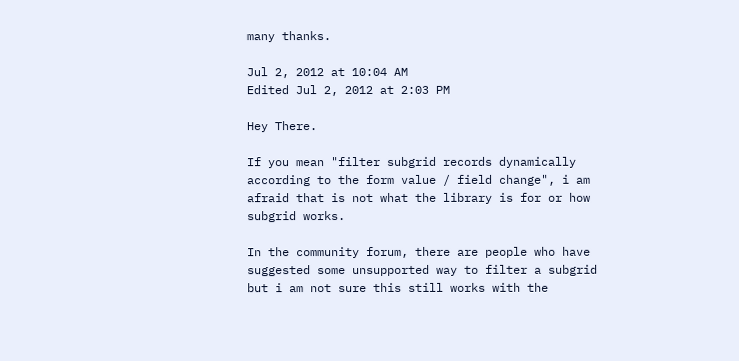many thanks.

Jul 2, 2012 at 10:04 AM
Edited Jul 2, 2012 at 2:03 PM

Hey There.

If you mean "filter subgrid records dynamically according to the form value / field change", i am afraid that is not what the library is for or how subgrid works.

In the community forum, there are people who have suggested some unsupported way to filter a subgrid but i am not sure this still works with the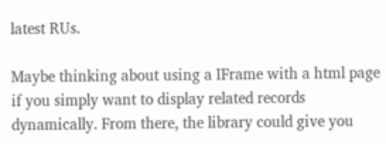latest RUs.

Maybe thinking about using a IFrame with a html page if you simply want to display related records dynamically. From there, the library could give you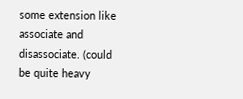some extension like associate and disassociate. (could be quite heavy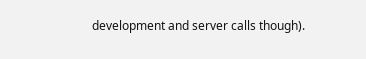development and server calls though).